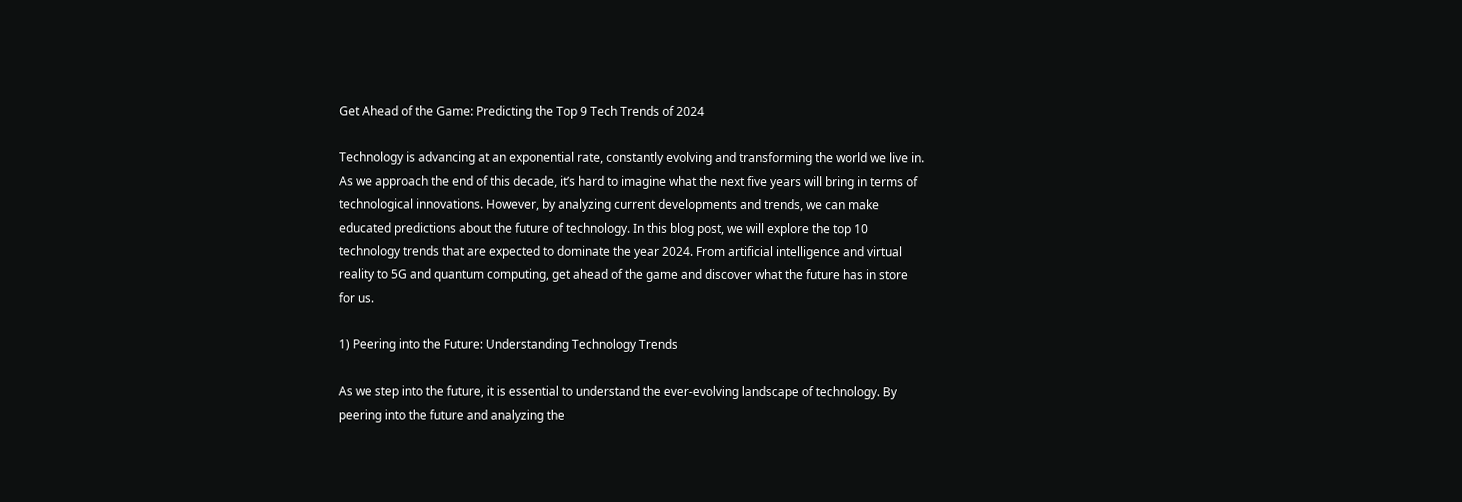Get Ahead of the Game: Predicting the Top 9 Tech Trends of 2024

Technology is advancing at an exponential rate, constantly evolving and transforming the world we live in. As we approach the end of this decade, it’s hard to imagine what the next five years will bring in terms of technological innovations. However, by analyzing current developments and trends, we can make educated predictions about the future of technology. In this blog post, we will explore the top 10 technology trends that are expected to dominate the year 2024. From artificial intelligence and virtual reality to 5G and quantum computing, get ahead of the game and discover what the future has in store for us.

1) Peering into the Future: Understanding Technology Trends

As we step into the future, it is essential to understand the ever-evolving landscape of technology. By peering into the future and analyzing the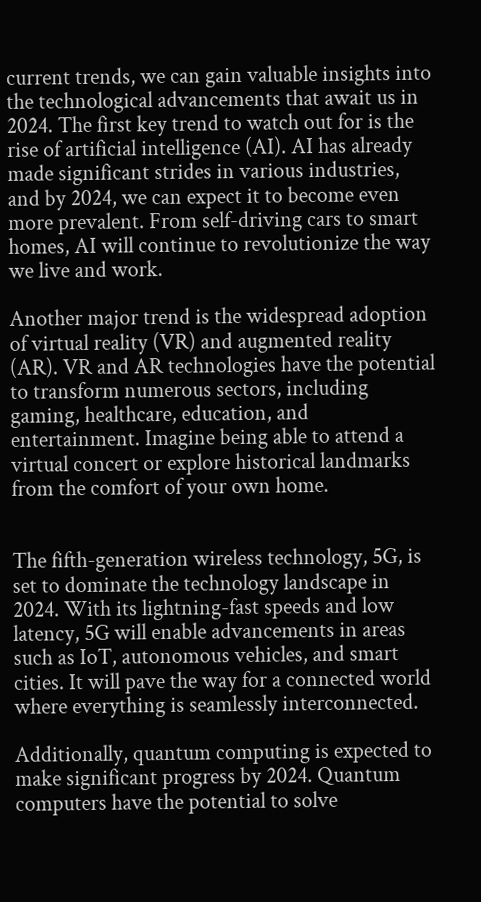current trends, we can gain valuable insights into the technological advancements that await us in 2024. The first key trend to watch out for is the rise of artificial intelligence (AI). AI has already made significant strides in various industries, and by 2024, we can expect it to become even more prevalent. From self-driving cars to smart homes, AI will continue to revolutionize the way we live and work.

Another major trend is the widespread adoption of virtual reality (VR) and augmented reality (AR). VR and AR technologies have the potential to transform numerous sectors, including gaming, healthcare, education, and entertainment. Imagine being able to attend a virtual concert or explore historical landmarks from the comfort of your own home.


The fifth-generation wireless technology, 5G, is set to dominate the technology landscape in 2024. With its lightning-fast speeds and low latency, 5G will enable advancements in areas such as IoT, autonomous vehicles, and smart cities. It will pave the way for a connected world where everything is seamlessly interconnected.

Additionally, quantum computing is expected to make significant progress by 2024. Quantum computers have the potential to solve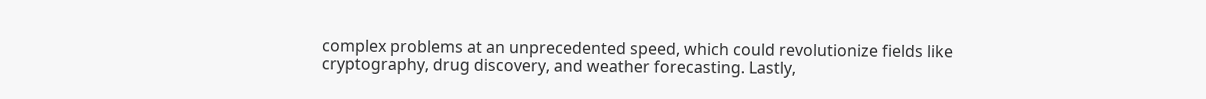complex problems at an unprecedented speed, which could revolutionize fields like cryptography, drug discovery, and weather forecasting. Lastly,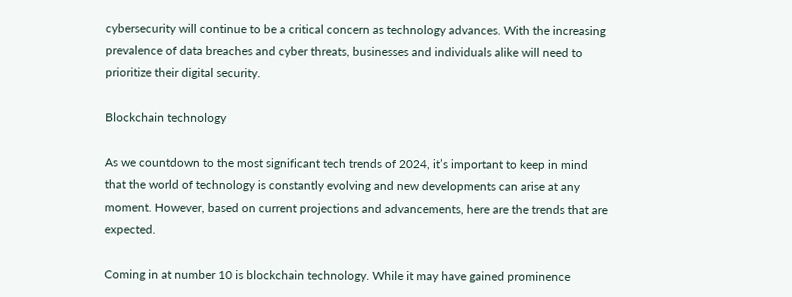cybersecurity will continue to be a critical concern as technology advances. With the increasing prevalence of data breaches and cyber threats, businesses and individuals alike will need to prioritize their digital security.

Blockchain technology

As we countdown to the most significant tech trends of 2024, it’s important to keep in mind that the world of technology is constantly evolving and new developments can arise at any moment. However, based on current projections and advancements, here are the trends that are expected.

Coming in at number 10 is blockchain technology. While it may have gained prominence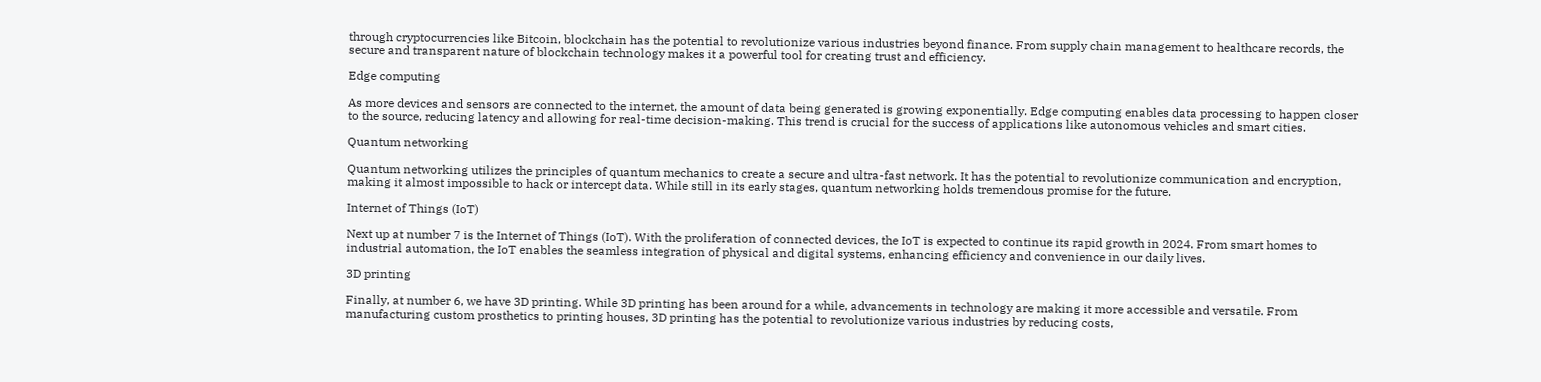through cryptocurrencies like Bitcoin, blockchain has the potential to revolutionize various industries beyond finance. From supply chain management to healthcare records, the secure and transparent nature of blockchain technology makes it a powerful tool for creating trust and efficiency.

Edge computing

As more devices and sensors are connected to the internet, the amount of data being generated is growing exponentially. Edge computing enables data processing to happen closer to the source, reducing latency and allowing for real-time decision-making. This trend is crucial for the success of applications like autonomous vehicles and smart cities.

Quantum networking

Quantum networking utilizes the principles of quantum mechanics to create a secure and ultra-fast network. It has the potential to revolutionize communication and encryption, making it almost impossible to hack or intercept data. While still in its early stages, quantum networking holds tremendous promise for the future.

Internet of Things (IoT)

Next up at number 7 is the Internet of Things (IoT). With the proliferation of connected devices, the IoT is expected to continue its rapid growth in 2024. From smart homes to industrial automation, the IoT enables the seamless integration of physical and digital systems, enhancing efficiency and convenience in our daily lives.

3D printing

Finally, at number 6, we have 3D printing. While 3D printing has been around for a while, advancements in technology are making it more accessible and versatile. From manufacturing custom prosthetics to printing houses, 3D printing has the potential to revolutionize various industries by reducing costs,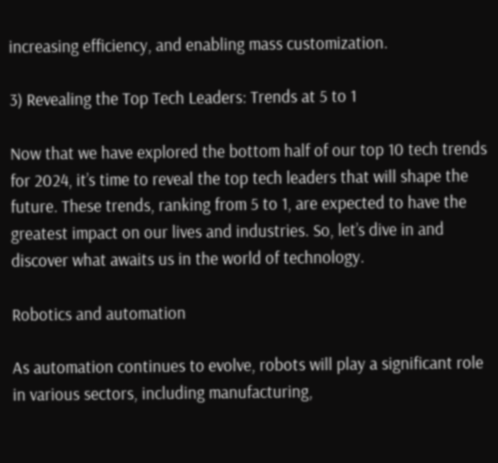increasing efficiency, and enabling mass customization.

3) Revealing the Top Tech Leaders: Trends at 5 to 1

Now that we have explored the bottom half of our top 10 tech trends for 2024, it’s time to reveal the top tech leaders that will shape the future. These trends, ranking from 5 to 1, are expected to have the greatest impact on our lives and industries. So, let’s dive in and discover what awaits us in the world of technology.

Robotics and automation

As automation continues to evolve, robots will play a significant role in various sectors, including manufacturing,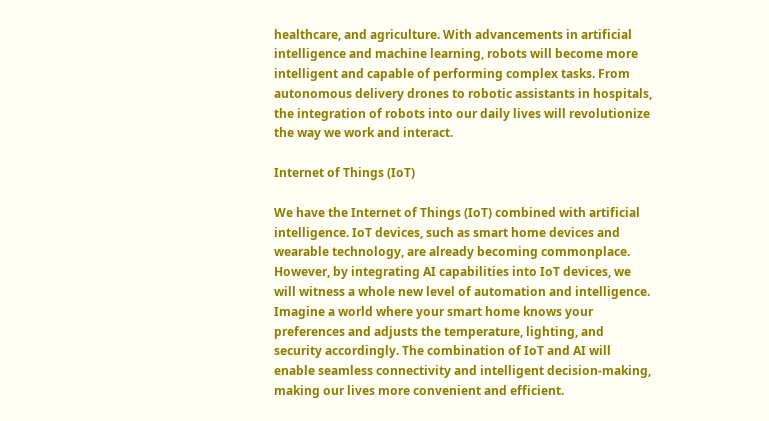healthcare, and agriculture. With advancements in artificial intelligence and machine learning, robots will become more intelligent and capable of performing complex tasks. From autonomous delivery drones to robotic assistants in hospitals, the integration of robots into our daily lives will revolutionize the way we work and interact.

Internet of Things (IoT)

We have the Internet of Things (IoT) combined with artificial intelligence. IoT devices, such as smart home devices and wearable technology, are already becoming commonplace. However, by integrating AI capabilities into IoT devices, we will witness a whole new level of automation and intelligence. Imagine a world where your smart home knows your preferences and adjusts the temperature, lighting, and security accordingly. The combination of IoT and AI will enable seamless connectivity and intelligent decision-making, making our lives more convenient and efficient.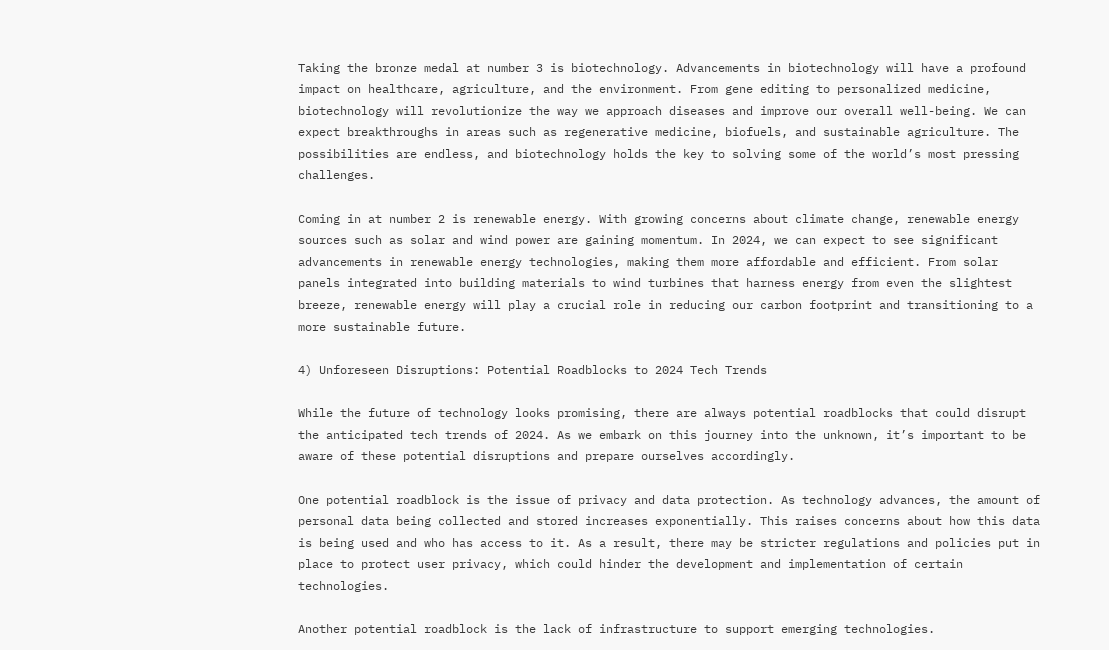Taking the bronze medal at number 3 is biotechnology. Advancements in biotechnology will have a profound impact on healthcare, agriculture, and the environment. From gene editing to personalized medicine, biotechnology will revolutionize the way we approach diseases and improve our overall well-being. We can expect breakthroughs in areas such as regenerative medicine, biofuels, and sustainable agriculture. The possibilities are endless, and biotechnology holds the key to solving some of the world’s most pressing challenges.

Coming in at number 2 is renewable energy. With growing concerns about climate change, renewable energy sources such as solar and wind power are gaining momentum. In 2024, we can expect to see significant advancements in renewable energy technologies, making them more affordable and efficient. From solar panels integrated into building materials to wind turbines that harness energy from even the slightest breeze, renewable energy will play a crucial role in reducing our carbon footprint and transitioning to a more sustainable future.

4) Unforeseen Disruptions: Potential Roadblocks to 2024 Tech Trends

While the future of technology looks promising, there are always potential roadblocks that could disrupt the anticipated tech trends of 2024. As we embark on this journey into the unknown, it’s important to be aware of these potential disruptions and prepare ourselves accordingly.

One potential roadblock is the issue of privacy and data protection. As technology advances, the amount of personal data being collected and stored increases exponentially. This raises concerns about how this data is being used and who has access to it. As a result, there may be stricter regulations and policies put in place to protect user privacy, which could hinder the development and implementation of certain technologies.

Another potential roadblock is the lack of infrastructure to support emerging technologies.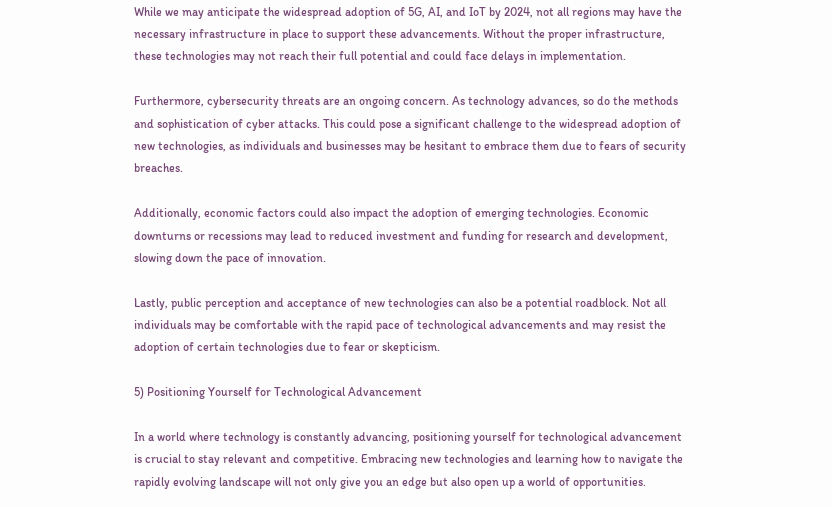While we may anticipate the widespread adoption of 5G, AI, and IoT by 2024, not all regions may have the necessary infrastructure in place to support these advancements. Without the proper infrastructure, these technologies may not reach their full potential and could face delays in implementation.

Furthermore, cybersecurity threats are an ongoing concern. As technology advances, so do the methods and sophistication of cyber attacks. This could pose a significant challenge to the widespread adoption of new technologies, as individuals and businesses may be hesitant to embrace them due to fears of security breaches.

Additionally, economic factors could also impact the adoption of emerging technologies. Economic downturns or recessions may lead to reduced investment and funding for research and development, slowing down the pace of innovation.

Lastly, public perception and acceptance of new technologies can also be a potential roadblock. Not all individuals may be comfortable with the rapid pace of technological advancements and may resist the adoption of certain technologies due to fear or skepticism.

5) Positioning Yourself for Technological Advancement

In a world where technology is constantly advancing, positioning yourself for technological advancement is crucial to stay relevant and competitive. Embracing new technologies and learning how to navigate the rapidly evolving landscape will not only give you an edge but also open up a world of opportunities.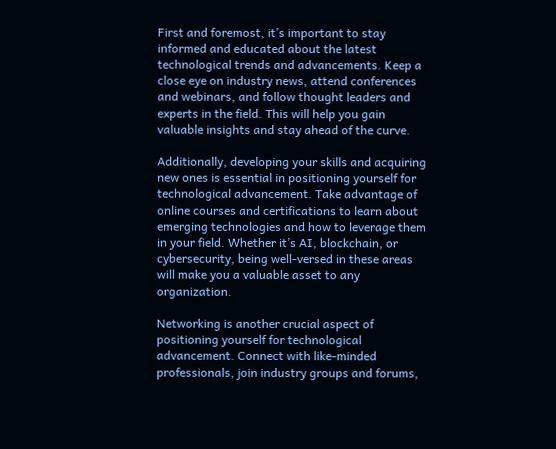First and foremost, it’s important to stay informed and educated about the latest technological trends and advancements. Keep a close eye on industry news, attend conferences and webinars, and follow thought leaders and experts in the field. This will help you gain valuable insights and stay ahead of the curve.

Additionally, developing your skills and acquiring new ones is essential in positioning yourself for technological advancement. Take advantage of online courses and certifications to learn about emerging technologies and how to leverage them in your field. Whether it’s AI, blockchain, or cybersecurity, being well-versed in these areas will make you a valuable asset to any organization.

Networking is another crucial aspect of positioning yourself for technological advancement. Connect with like-minded professionals, join industry groups and forums,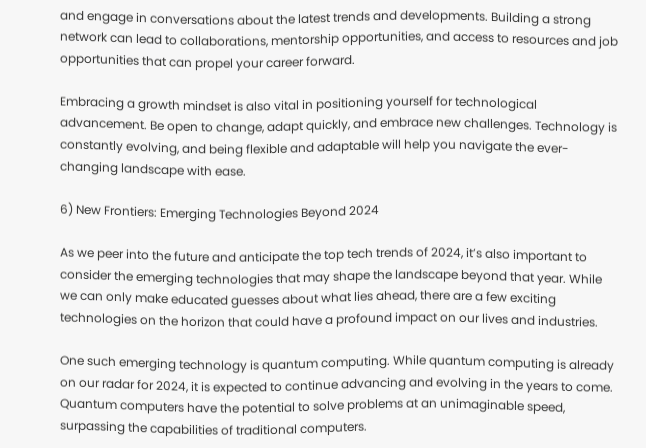and engage in conversations about the latest trends and developments. Building a strong network can lead to collaborations, mentorship opportunities, and access to resources and job opportunities that can propel your career forward.

Embracing a growth mindset is also vital in positioning yourself for technological advancement. Be open to change, adapt quickly, and embrace new challenges. Technology is constantly evolving, and being flexible and adaptable will help you navigate the ever-changing landscape with ease.

6) New Frontiers: Emerging Technologies Beyond 2024

As we peer into the future and anticipate the top tech trends of 2024, it’s also important to consider the emerging technologies that may shape the landscape beyond that year. While we can only make educated guesses about what lies ahead, there are a few exciting technologies on the horizon that could have a profound impact on our lives and industries.

One such emerging technology is quantum computing. While quantum computing is already on our radar for 2024, it is expected to continue advancing and evolving in the years to come. Quantum computers have the potential to solve problems at an unimaginable speed, surpassing the capabilities of traditional computers.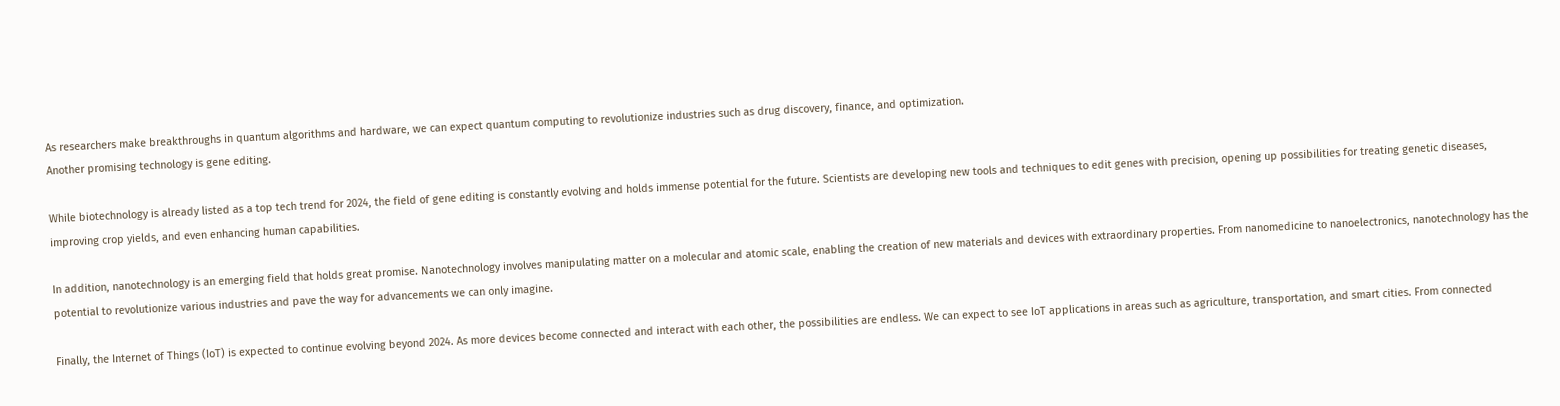As researchers make breakthroughs in quantum algorithms and hardware, we can expect quantum computing to revolutionize industries such as drug discovery, finance, and optimization.
Another promising technology is gene editing.

While biotechnology is already listed as a top tech trend for 2024, the field of gene editing is constantly evolving and holds immense potential for the future. Scientists are developing new tools and techniques to edit genes with precision, opening up possibilities for treating genetic diseases, improving crop yields, and even enhancing human capabilities.

In addition, nanotechnology is an emerging field that holds great promise. Nanotechnology involves manipulating matter on a molecular and atomic scale, enabling the creation of new materials and devices with extraordinary properties. From nanomedicine to nanoelectronics, nanotechnology has the potential to revolutionize various industries and pave the way for advancements we can only imagine.

Finally, the Internet of Things (IoT) is expected to continue evolving beyond 2024. As more devices become connected and interact with each other, the possibilities are endless. We can expect to see IoT applications in areas such as agriculture, transportation, and smart cities. From connected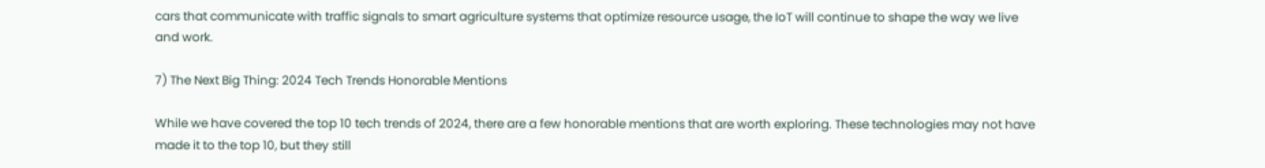cars that communicate with traffic signals to smart agriculture systems that optimize resource usage, the IoT will continue to shape the way we live and work.

7) The Next Big Thing: 2024 Tech Trends Honorable Mentions

While we have covered the top 10 tech trends of 2024, there are a few honorable mentions that are worth exploring. These technologies may not have made it to the top 10, but they still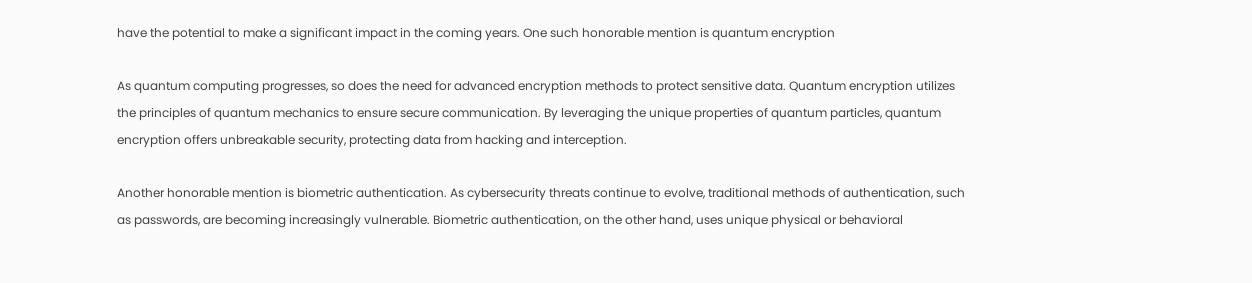have the potential to make a significant impact in the coming years. One such honorable mention is quantum encryption

As quantum computing progresses, so does the need for advanced encryption methods to protect sensitive data. Quantum encryption utilizes the principles of quantum mechanics to ensure secure communication. By leveraging the unique properties of quantum particles, quantum encryption offers unbreakable security, protecting data from hacking and interception.

Another honorable mention is biometric authentication. As cybersecurity threats continue to evolve, traditional methods of authentication, such as passwords, are becoming increasingly vulnerable. Biometric authentication, on the other hand, uses unique physical or behavioral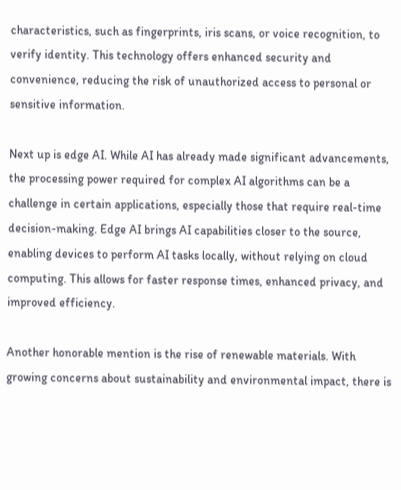characteristics, such as fingerprints, iris scans, or voice recognition, to verify identity. This technology offers enhanced security and convenience, reducing the risk of unauthorized access to personal or sensitive information.

Next up is edge AI. While AI has already made significant advancements, the processing power required for complex AI algorithms can be a challenge in certain applications, especially those that require real-time decision-making. Edge AI brings AI capabilities closer to the source, enabling devices to perform AI tasks locally, without relying on cloud computing. This allows for faster response times, enhanced privacy, and improved efficiency.

Another honorable mention is the rise of renewable materials. With growing concerns about sustainability and environmental impact, there is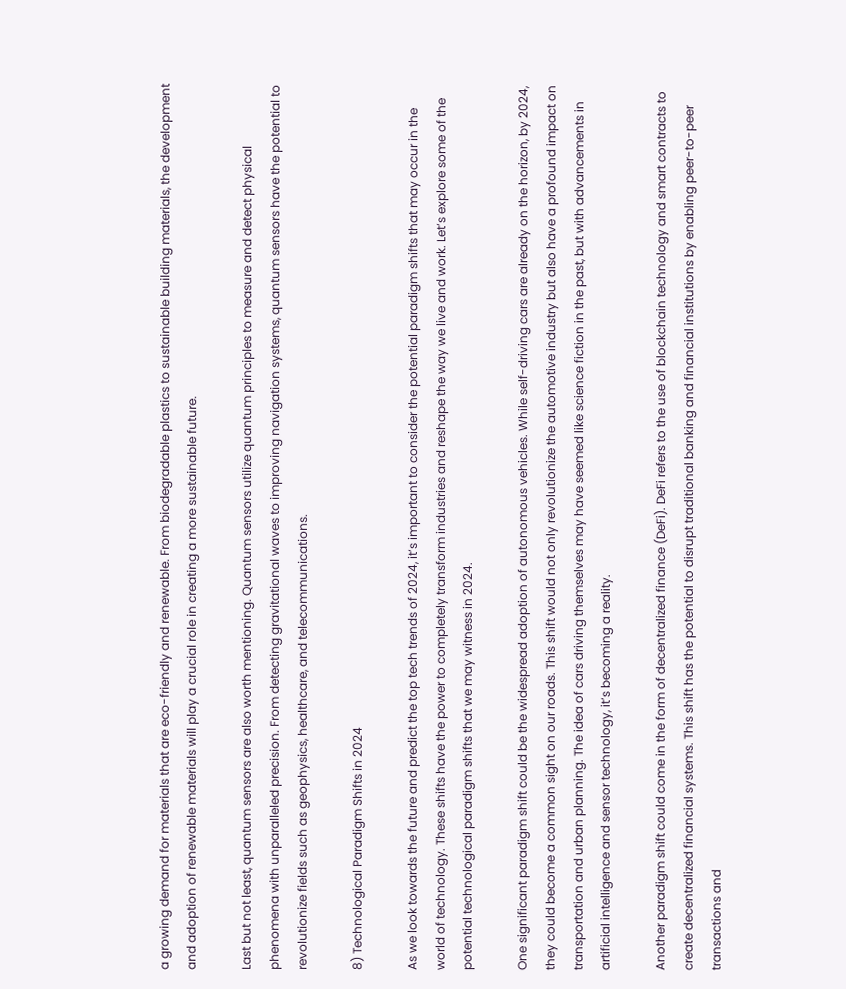a growing demand for materials that are eco-friendly and renewable. From biodegradable plastics to sustainable building materials, the development and adoption of renewable materials will play a crucial role in creating a more sustainable future.

Last but not least, quantum sensors are also worth mentioning. Quantum sensors utilize quantum principles to measure and detect physical phenomena with unparalleled precision. From detecting gravitational waves to improving navigation systems, quantum sensors have the potential to revolutionize fields such as geophysics, healthcare, and telecommunications.

8) Technological Paradigm Shifts in 2024

As we look towards the future and predict the top tech trends of 2024, it’s important to consider the potential paradigm shifts that may occur in the world of technology. These shifts have the power to completely transform industries and reshape the way we live and work. Let’s explore some of the potential technological paradigm shifts that we may witness in 2024.

One significant paradigm shift could be the widespread adoption of autonomous vehicles. While self-driving cars are already on the horizon, by 2024, they could become a common sight on our roads. This shift would not only revolutionize the automotive industry but also have a profound impact on transportation and urban planning. The idea of cars driving themselves may have seemed like science fiction in the past, but with advancements in artificial intelligence and sensor technology, it’s becoming a reality.

Another paradigm shift could come in the form of decentralized finance (DeFi). DeFi refers to the use of blockchain technology and smart contracts to create decentralized financial systems. This shift has the potential to disrupt traditional banking and financial institutions by enabling peer-to-peer transactions and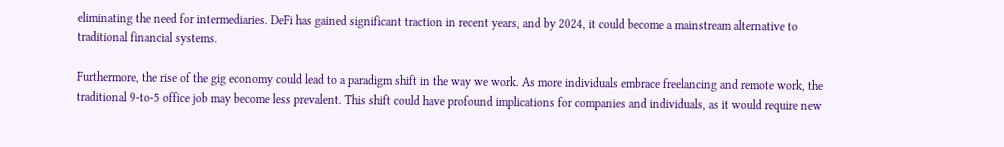eliminating the need for intermediaries. DeFi has gained significant traction in recent years, and by 2024, it could become a mainstream alternative to traditional financial systems.

Furthermore, the rise of the gig economy could lead to a paradigm shift in the way we work. As more individuals embrace freelancing and remote work, the traditional 9-to-5 office job may become less prevalent. This shift could have profound implications for companies and individuals, as it would require new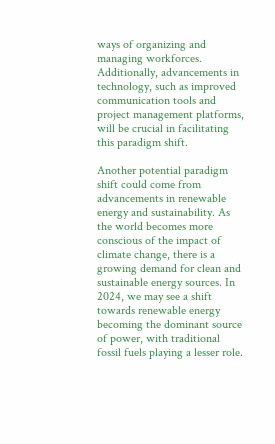ways of organizing and managing workforces. Additionally, advancements in technology, such as improved communication tools and project management platforms, will be crucial in facilitating this paradigm shift.

Another potential paradigm shift could come from advancements in renewable energy and sustainability. As the world becomes more conscious of the impact of climate change, there is a growing demand for clean and sustainable energy sources. In 2024, we may see a shift towards renewable energy becoming the dominant source of power, with traditional fossil fuels playing a lesser role.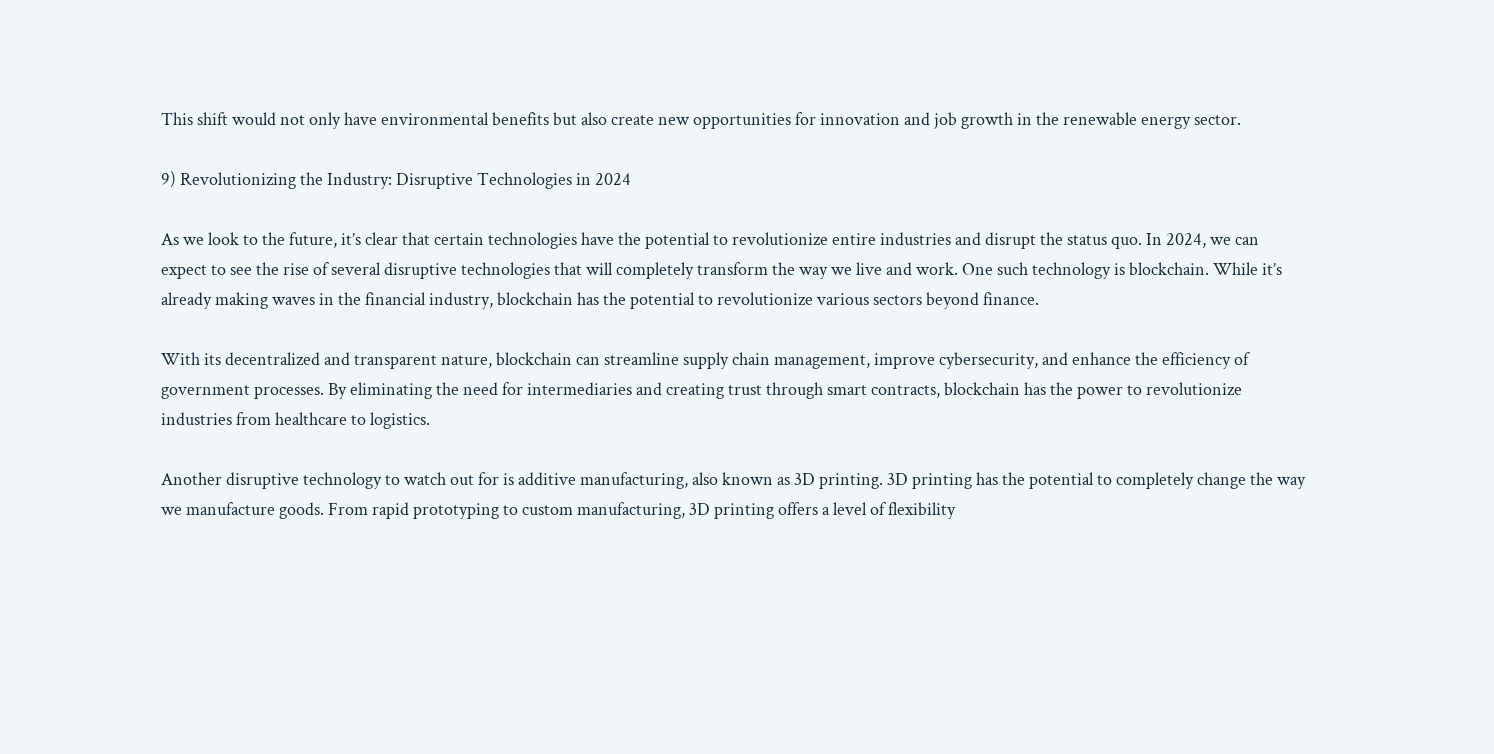This shift would not only have environmental benefits but also create new opportunities for innovation and job growth in the renewable energy sector.

9) Revolutionizing the Industry: Disruptive Technologies in 2024

As we look to the future, it’s clear that certain technologies have the potential to revolutionize entire industries and disrupt the status quo. In 2024, we can expect to see the rise of several disruptive technologies that will completely transform the way we live and work. One such technology is blockchain. While it’s already making waves in the financial industry, blockchain has the potential to revolutionize various sectors beyond finance.

With its decentralized and transparent nature, blockchain can streamline supply chain management, improve cybersecurity, and enhance the efficiency of government processes. By eliminating the need for intermediaries and creating trust through smart contracts, blockchain has the power to revolutionize industries from healthcare to logistics.

Another disruptive technology to watch out for is additive manufacturing, also known as 3D printing. 3D printing has the potential to completely change the way we manufacture goods. From rapid prototyping to custom manufacturing, 3D printing offers a level of flexibility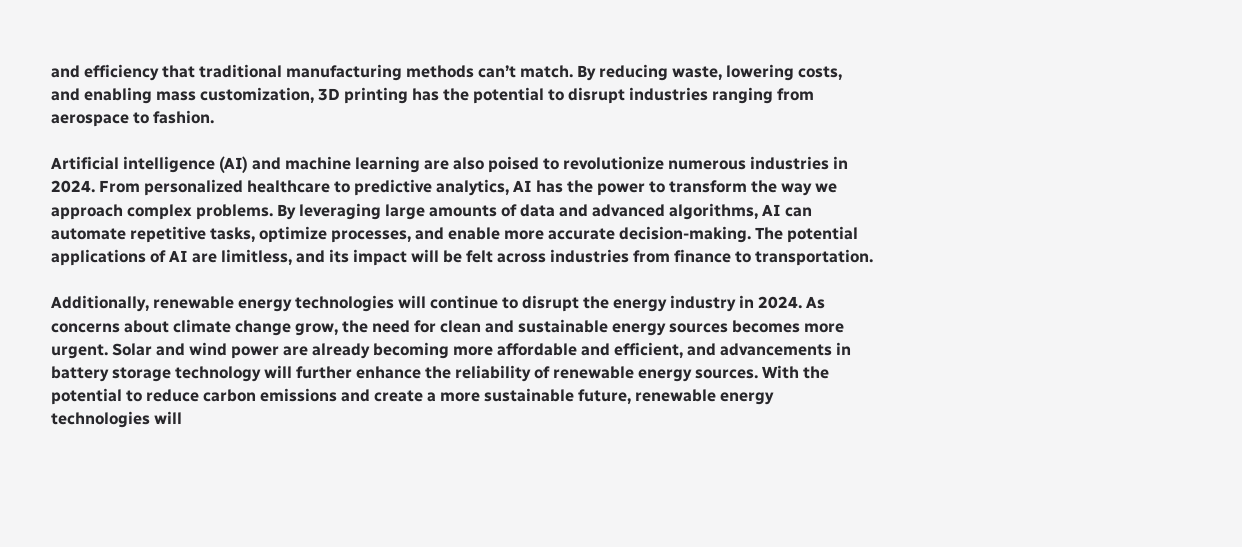and efficiency that traditional manufacturing methods can’t match. By reducing waste, lowering costs, and enabling mass customization, 3D printing has the potential to disrupt industries ranging from aerospace to fashion.

Artificial intelligence (AI) and machine learning are also poised to revolutionize numerous industries in 2024. From personalized healthcare to predictive analytics, AI has the power to transform the way we approach complex problems. By leveraging large amounts of data and advanced algorithms, AI can automate repetitive tasks, optimize processes, and enable more accurate decision-making. The potential applications of AI are limitless, and its impact will be felt across industries from finance to transportation.

Additionally, renewable energy technologies will continue to disrupt the energy industry in 2024. As concerns about climate change grow, the need for clean and sustainable energy sources becomes more urgent. Solar and wind power are already becoming more affordable and efficient, and advancements in battery storage technology will further enhance the reliability of renewable energy sources. With the potential to reduce carbon emissions and create a more sustainable future, renewable energy technologies will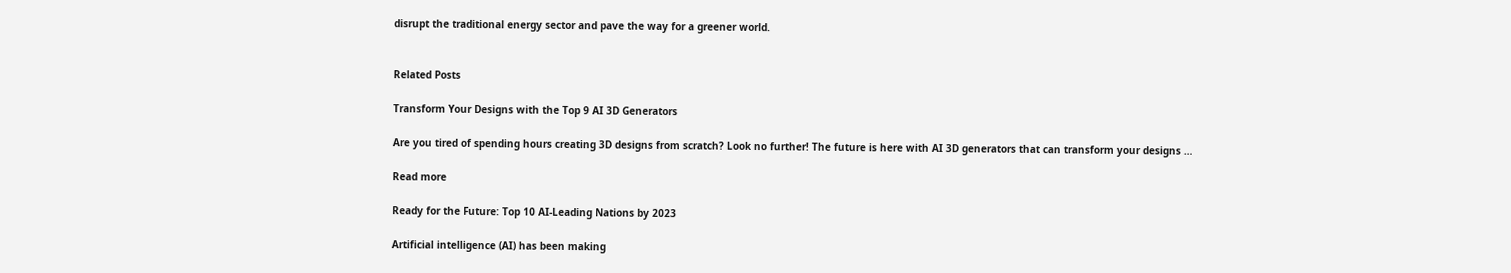disrupt the traditional energy sector and pave the way for a greener world.


Related Posts

Transform Your Designs with the Top 9 AI 3D Generators

Are you tired of spending hours creating 3D designs from scratch? Look no further! The future is here with AI 3D generators that can transform your designs …

Read more

Ready for the Future: Top 10 AI-Leading Nations by 2023

Artificial intelligence (AI) has been making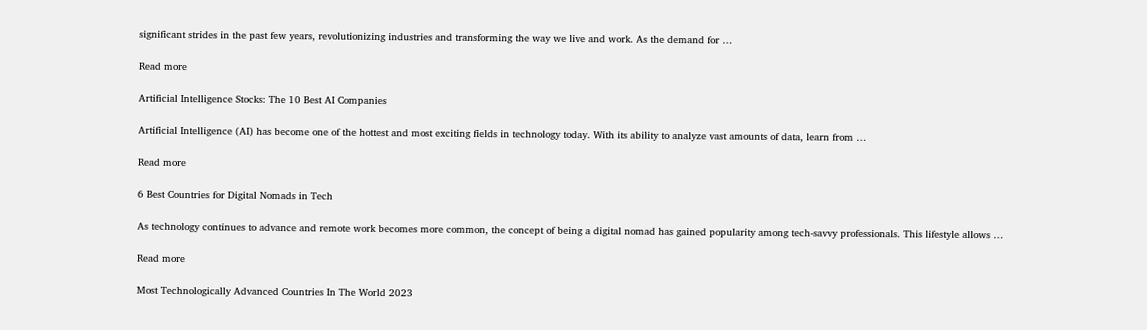significant strides in the past few years, revolutionizing industries and transforming the way we live and work. As the demand for …

Read more

Artificial Intelligence Stocks: The 10 Best AI Companies

Artificial Intelligence (AI) has become one of the hottest and most exciting fields in technology today. With its ability to analyze vast amounts of data, learn from …

Read more

6 Best Countries for Digital Nomads in Tech

As technology continues to advance and remote work becomes more common, the concept of being a digital nomad has gained popularity among tech-savvy professionals. This lifestyle allows …

Read more

Most Technologically Advanced Countries In The World 2023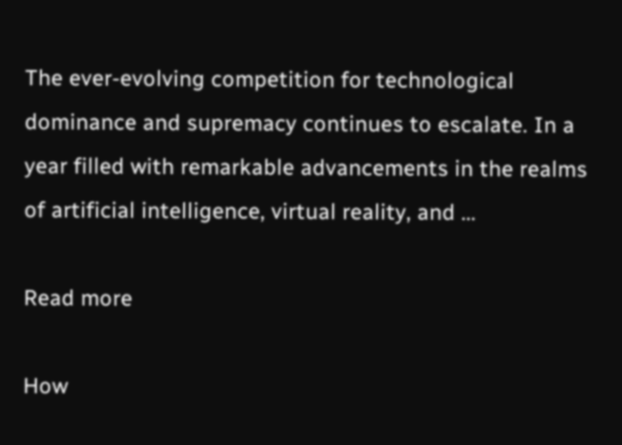The ever-evolving competition for technological dominance and supremacy continues to escalate. In a year filled with remarkable advancements in the realms of artificial intelligence, virtual reality, and …

Read more

How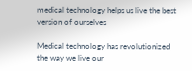medical technology helps us live the best version of ourselves

Medical technology has revolutionized the way we live our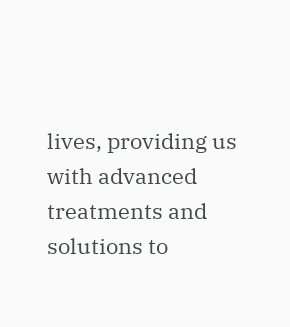lives, providing us with advanced treatments and solutions to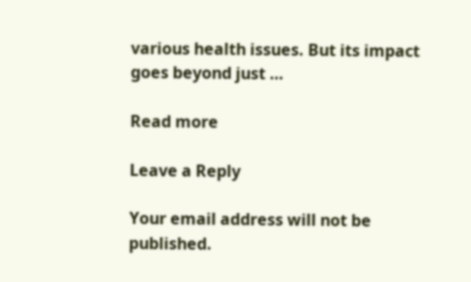various health issues. But its impact goes beyond just …

Read more

Leave a Reply

Your email address will not be published.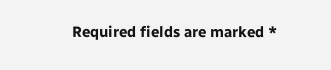Required fields are marked *